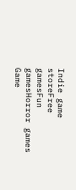Indie game storeFree gamesFun gamesHorror games
Game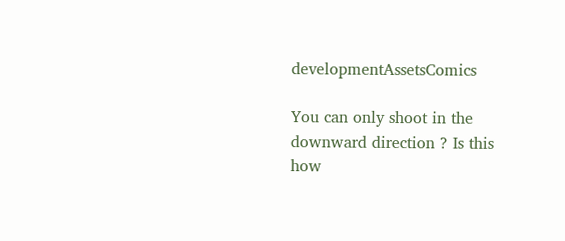developmentAssetsComics

You can only shoot in the downward direction ? Is this how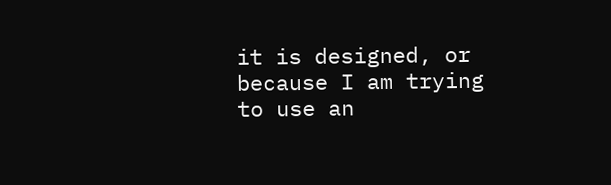it is designed, or because I am trying to use an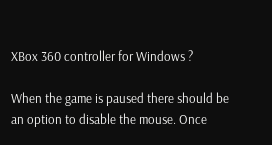XBox 360 controller for Windows ?

When the game is paused there should be an option to disable the mouse. Once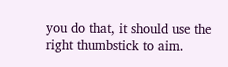you do that, it should use the right thumbstick to aim.